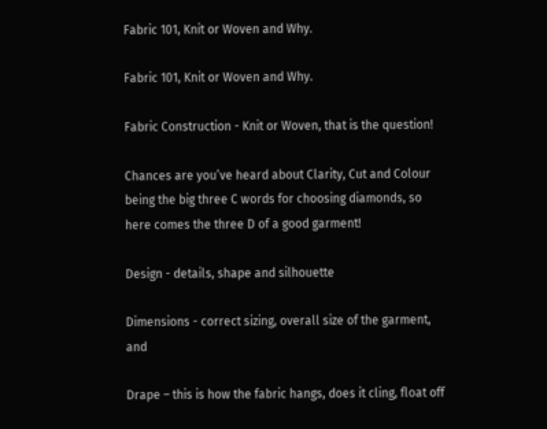Fabric 101, Knit or Woven and Why.

Fabric 101, Knit or Woven and Why.

Fabric Construction - Knit or Woven, that is the question!

Chances are you’ve heard about Clarity, Cut and Colour being the big three C words for choosing diamonds, so here comes the three D of a good garment!

Design - details, shape and silhouette

Dimensions - correct sizing, overall size of the garment, and

Drape – this is how the fabric hangs, does it cling, float off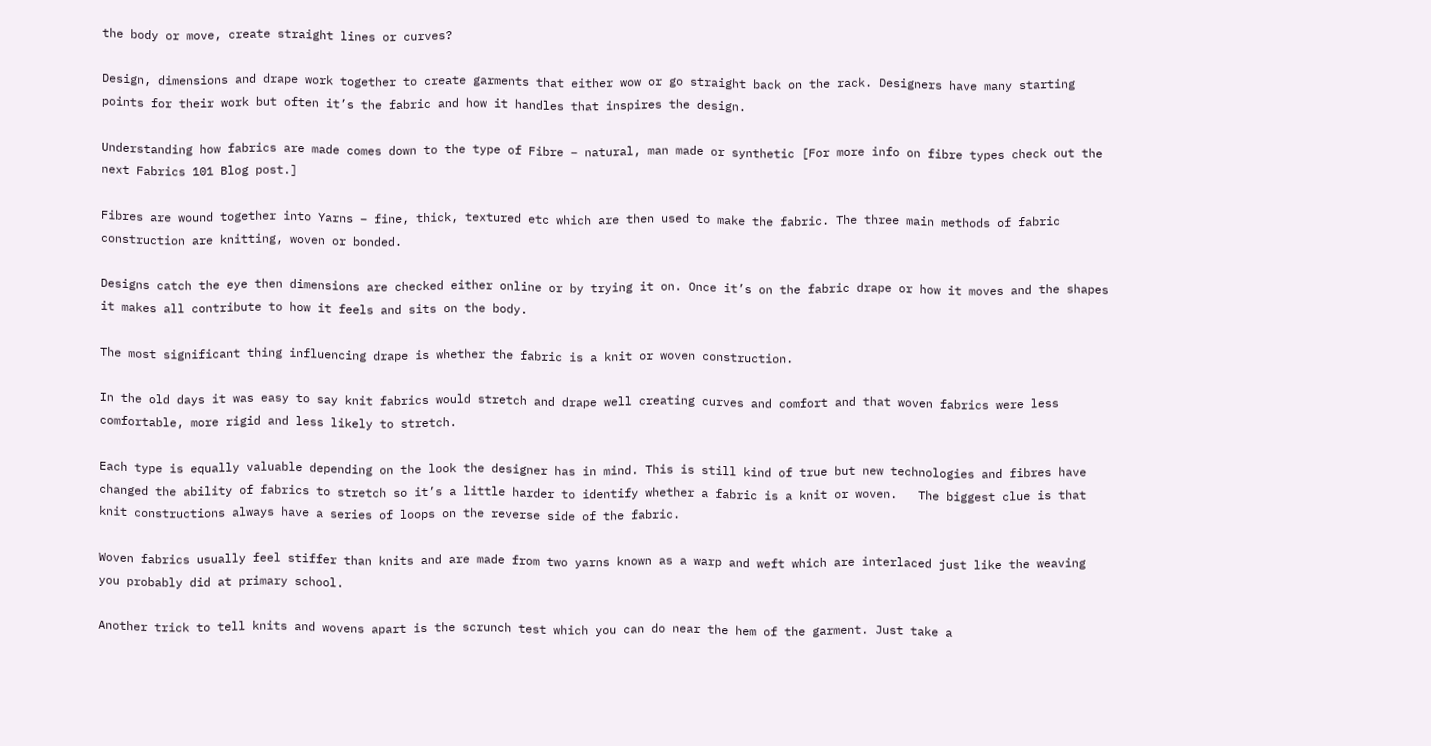the body or move, create straight lines or curves?

Design, dimensions and drape work together to create garments that either wow or go straight back on the rack. Designers have many starting points for their work but often it’s the fabric and how it handles that inspires the design.

Understanding how fabrics are made comes down to the type of Fibre – natural, man made or synthetic [For more info on fibre types check out the next Fabrics 101 Blog post.]

Fibres are wound together into Yarns – fine, thick, textured etc which are then used to make the fabric. The three main methods of fabric construction are knitting, woven or bonded.

Designs catch the eye then dimensions are checked either online or by trying it on. Once it’s on the fabric drape or how it moves and the shapes it makes all contribute to how it feels and sits on the body.

The most significant thing influencing drape is whether the fabric is a knit or woven construction.

In the old days it was easy to say knit fabrics would stretch and drape well creating curves and comfort and that woven fabrics were less comfortable, more rigid and less likely to stretch.

Each type is equally valuable depending on the look the designer has in mind. This is still kind of true but new technologies and fibres have changed the ability of fabrics to stretch so it’s a little harder to identify whether a fabric is a knit or woven.   The biggest clue is that knit constructions always have a series of loops on the reverse side of the fabric.

Woven fabrics usually feel stiffer than knits and are made from two yarns known as a warp and weft which are interlaced just like the weaving you probably did at primary school.

Another trick to tell knits and wovens apart is the scrunch test which you can do near the hem of the garment. Just take a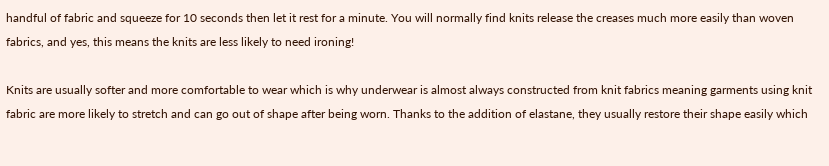handful of fabric and squeeze for 10 seconds then let it rest for a minute. You will normally find knits release the creases much more easily than woven fabrics, and yes, this means the knits are less likely to need ironing!

Knits are usually softer and more comfortable to wear which is why underwear is almost always constructed from knit fabrics meaning garments using knit fabric are more likely to stretch and can go out of shape after being worn. Thanks to the addition of elastane, they usually restore their shape easily which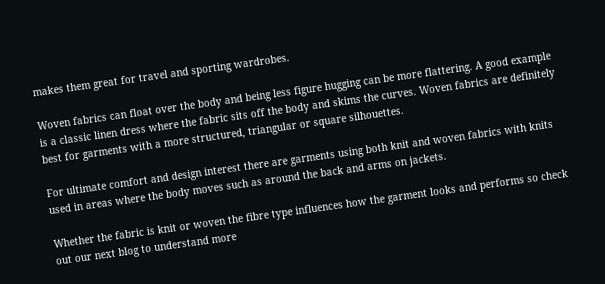makes them great for travel and sporting wardrobes.

Woven fabrics can float over the body and being less figure hugging can be more flattering. A good example is a classic linen dress where the fabric sits off the body and skims the curves. Woven fabrics are definitely best for garments with a more structured, triangular or square silhouettes.

For ultimate comfort and design interest there are garments using both knit and woven fabrics with knits used in areas where the body moves such as around the back and arms on jackets.

Whether the fabric is knit or woven the fibre type influences how the garment looks and performs so check out our next blog to understand more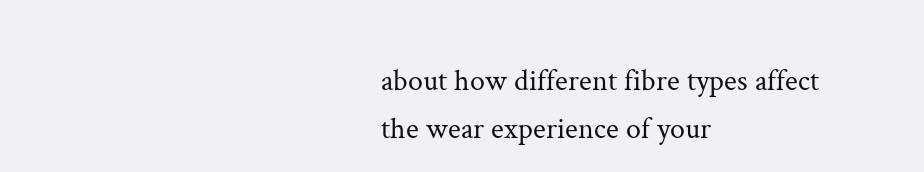about how different fibre types affect the wear experience of your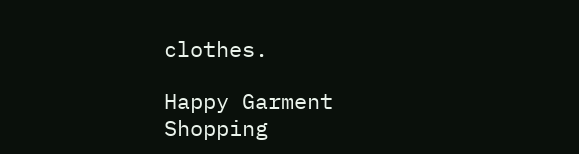clothes.

Happy Garment Shopping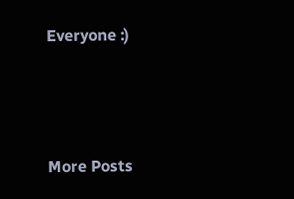Everyone :)



More Posts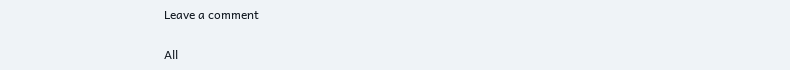Leave a comment

All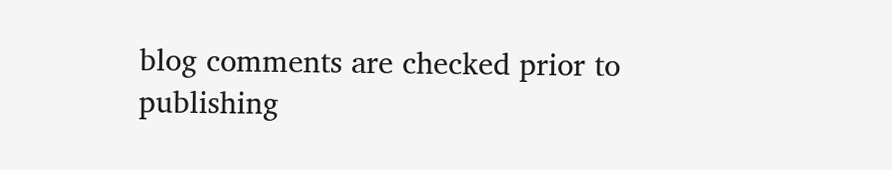blog comments are checked prior to publishing